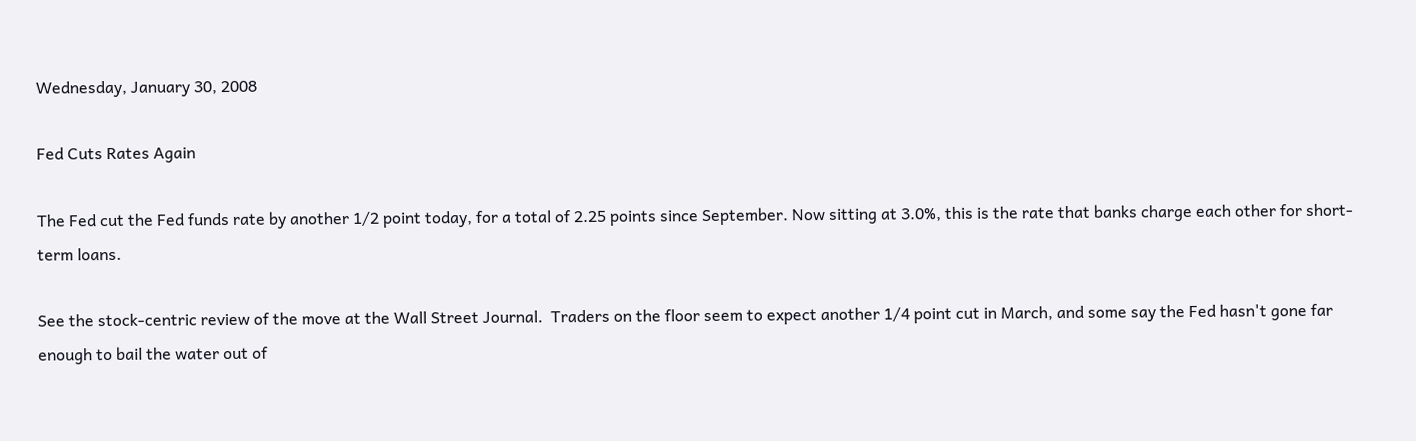Wednesday, January 30, 2008

Fed Cuts Rates Again

The Fed cut the Fed funds rate by another 1/2 point today, for a total of 2.25 points since September. Now sitting at 3.0%, this is the rate that banks charge each other for short-term loans.

See the stock-centric review of the move at the Wall Street Journal.  Traders on the floor seem to expect another 1/4 point cut in March, and some say the Fed hasn't gone far enough to bail the water out of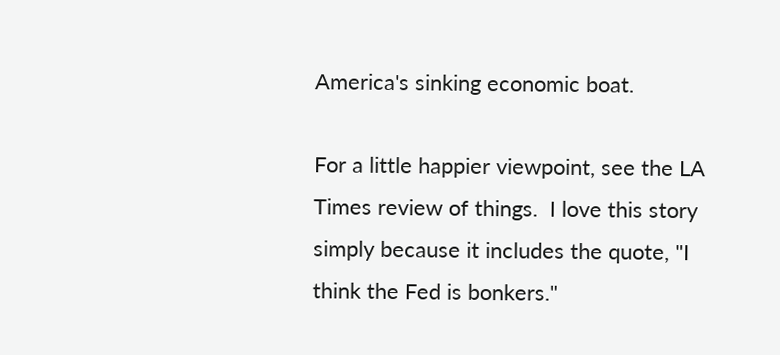America's sinking economic boat.

For a little happier viewpoint, see the LA Times review of things.  I love this story simply because it includes the quote, "I think the Fed is bonkers."